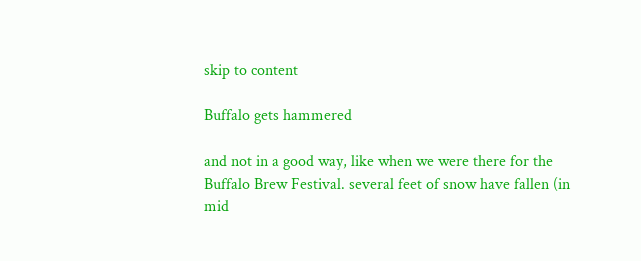skip to content

Buffalo gets hammered

and not in a good way, like when we were there for the Buffalo Brew Festival. several feet of snow have fallen (in mid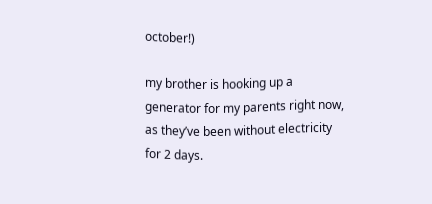october!)

my brother is hooking up a generator for my parents right now, as they’ve been without electricity for 2 days.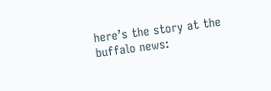here’s the story at the buffalo news: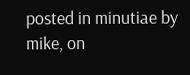posted in minutiae by mike, on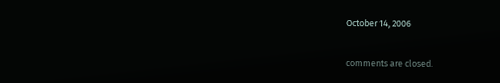October 14, 2006

comments are closed.